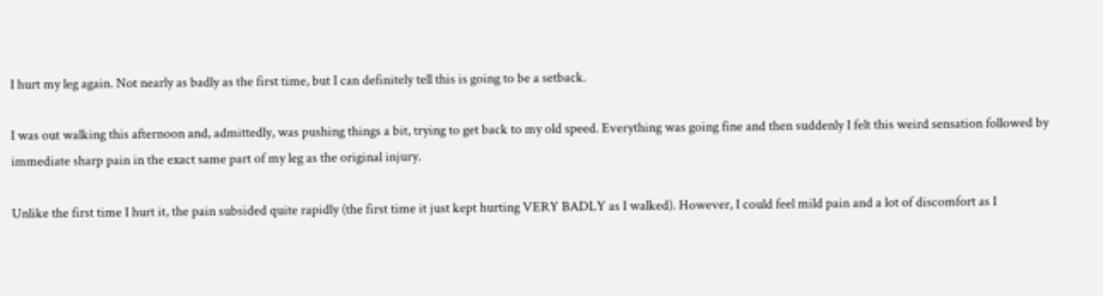I hurt my leg again. Not nearly as badly as the first time, but I can definitely tell this is going to be a setback.

I was out walking this afternoon and, admittedly, was pushing things a bit, trying to get back to my old speed. Everything was going fine and then suddenly I felt this weird sensation followed by immediate sharp pain in the exact same part of my leg as the original injury.

Unlike the first time I hurt it, the pain subsided quite rapidly (the first time it just kept hurting VERY BADLY as I walked). However, I could feel mild pain and a lot of discomfort as I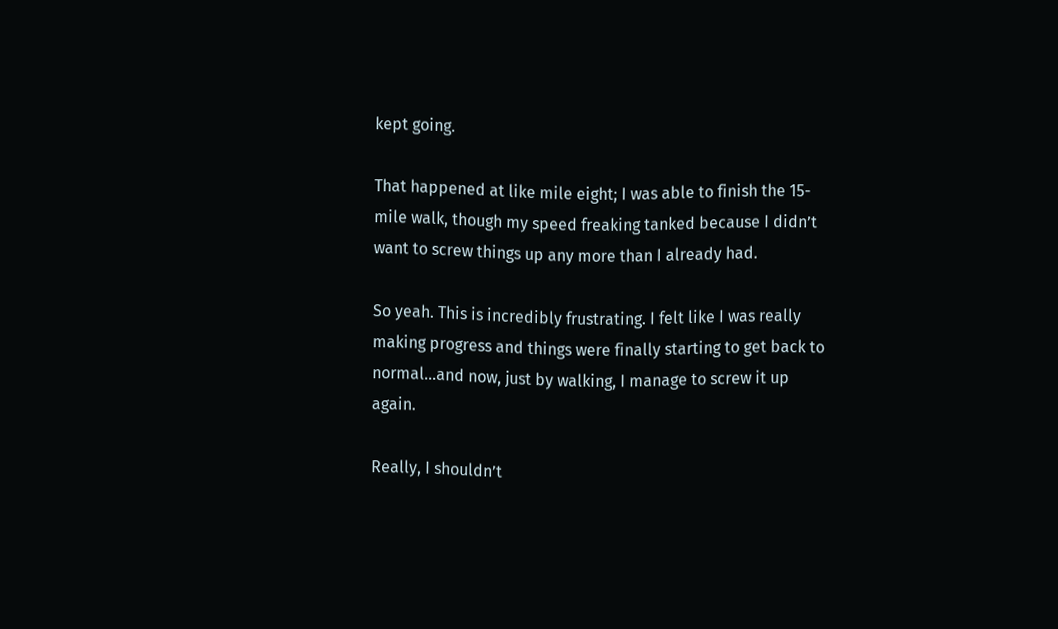kept going.

That happened at like mile eight; I was able to finish the 15-mile walk, though my speed freaking tanked because I didn’t want to screw things up any more than I already had.

So yeah. This is incredibly frustrating. I felt like I was really making progress and things were finally starting to get back to normal…and now, just by walking, I manage to screw it up again.

Really, I shouldn’t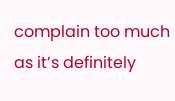complain too much as it’s definitely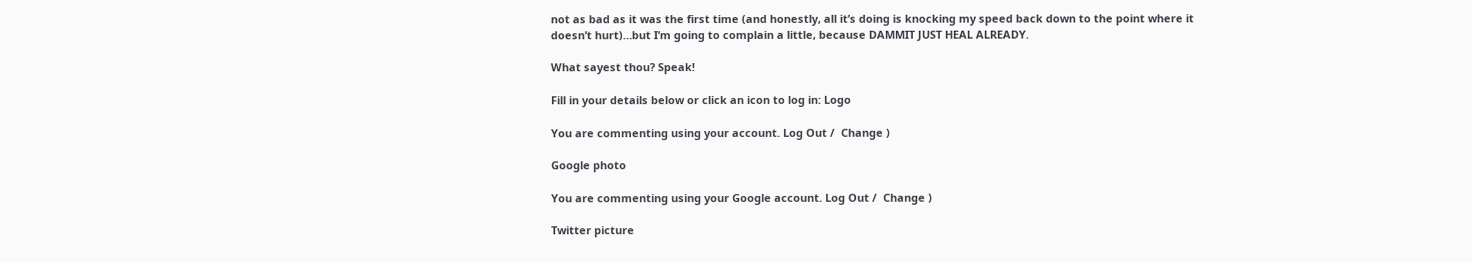not as bad as it was the first time (and honestly, all it’s doing is knocking my speed back down to the point where it doesn’t hurt)…but I’m going to complain a little, because DAMMIT JUST HEAL ALREADY.

What sayest thou? Speak!

Fill in your details below or click an icon to log in: Logo

You are commenting using your account. Log Out /  Change )

Google photo

You are commenting using your Google account. Log Out /  Change )

Twitter picture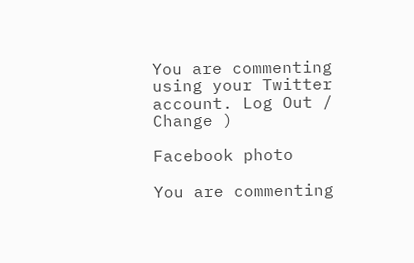You are commenting using your Twitter account. Log Out /  Change )

Facebook photo

You are commenting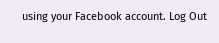using your Facebook account. Log Out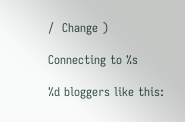/  Change )

Connecting to %s

%d bloggers like this: